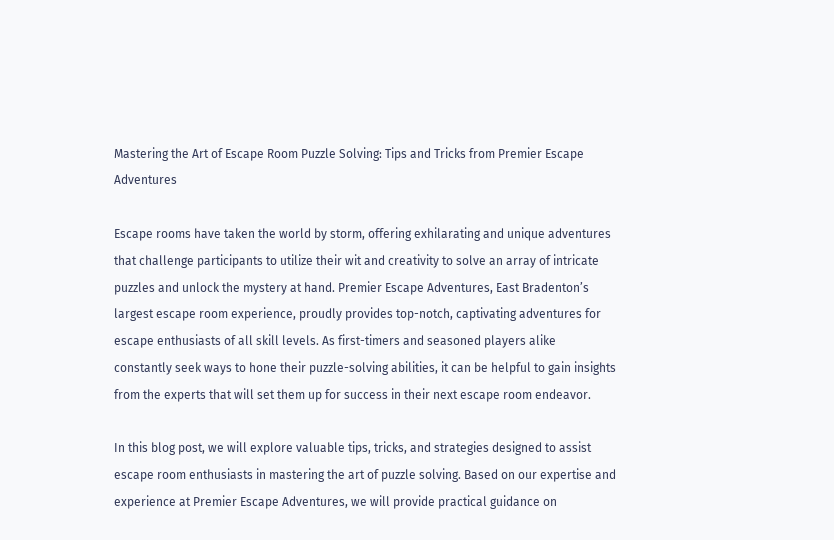Mastering the Art of Escape Room Puzzle Solving: Tips and Tricks from Premier Escape Adventures

Escape rooms have taken the world by storm, offering exhilarating and unique adventures that challenge participants to utilize their wit and creativity to solve an array of intricate puzzles and unlock the mystery at hand. Premier Escape Adventures, East Bradenton’s largest escape room experience, proudly provides top-notch, captivating adventures for escape enthusiasts of all skill levels. As first-timers and seasoned players alike constantly seek ways to hone their puzzle-solving abilities, it can be helpful to gain insights from the experts that will set them up for success in their next escape room endeavor.

In this blog post, we will explore valuable tips, tricks, and strategies designed to assist escape room enthusiasts in mastering the art of puzzle solving. Based on our expertise and experience at Premier Escape Adventures, we will provide practical guidance on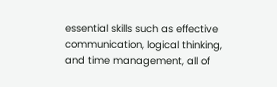essential skills such as effective communication, logical thinking, and time management, all of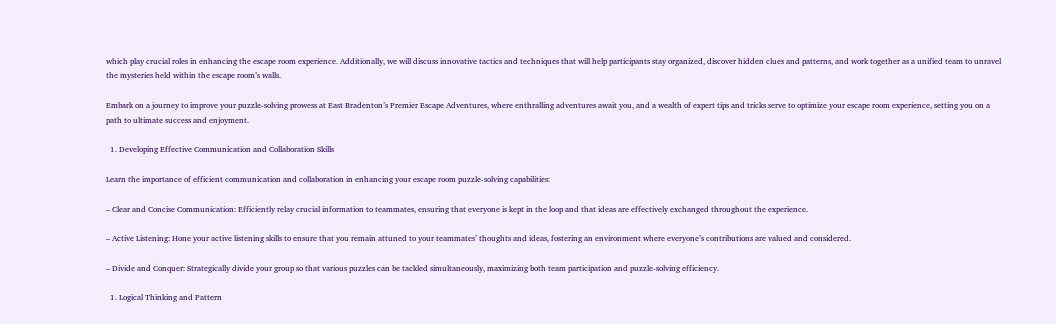which play crucial roles in enhancing the escape room experience. Additionally, we will discuss innovative tactics and techniques that will help participants stay organized, discover hidden clues and patterns, and work together as a unified team to unravel the mysteries held within the escape room’s walls.

Embark on a journey to improve your puzzle-solving prowess at East Bradenton’s Premier Escape Adventures, where enthralling adventures await you, and a wealth of expert tips and tricks serve to optimize your escape room experience, setting you on a path to ultimate success and enjoyment.

  1. Developing Effective Communication and Collaboration Skills

Learn the importance of efficient communication and collaboration in enhancing your escape room puzzle-solving capabilities:

– Clear and Concise Communication: Efficiently relay crucial information to teammates, ensuring that everyone is kept in the loop and that ideas are effectively exchanged throughout the experience.

– Active Listening: Hone your active listening skills to ensure that you remain attuned to your teammates’ thoughts and ideas, fostering an environment where everyone’s contributions are valued and considered.

– Divide and Conquer: Strategically divide your group so that various puzzles can be tackled simultaneously, maximizing both team participation and puzzle-solving efficiency.

  1. Logical Thinking and Pattern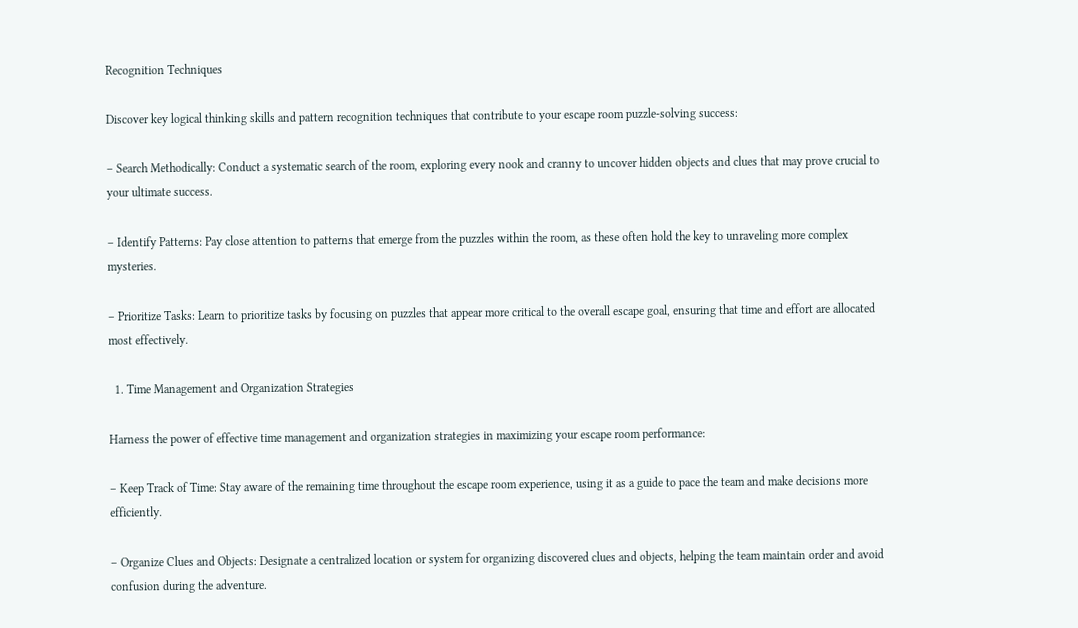Recognition Techniques

Discover key logical thinking skills and pattern recognition techniques that contribute to your escape room puzzle-solving success:

– Search Methodically: Conduct a systematic search of the room, exploring every nook and cranny to uncover hidden objects and clues that may prove crucial to your ultimate success.

– Identify Patterns: Pay close attention to patterns that emerge from the puzzles within the room, as these often hold the key to unraveling more complex mysteries.

– Prioritize Tasks: Learn to prioritize tasks by focusing on puzzles that appear more critical to the overall escape goal, ensuring that time and effort are allocated most effectively.

  1. Time Management and Organization Strategies

Harness the power of effective time management and organization strategies in maximizing your escape room performance:

– Keep Track of Time: Stay aware of the remaining time throughout the escape room experience, using it as a guide to pace the team and make decisions more efficiently.

– Organize Clues and Objects: Designate a centralized location or system for organizing discovered clues and objects, helping the team maintain order and avoid confusion during the adventure.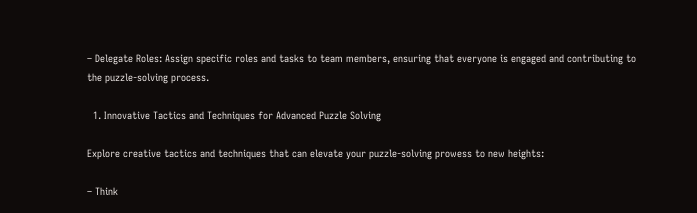– Delegate Roles: Assign specific roles and tasks to team members, ensuring that everyone is engaged and contributing to the puzzle-solving process.

  1. Innovative Tactics and Techniques for Advanced Puzzle Solving

Explore creative tactics and techniques that can elevate your puzzle-solving prowess to new heights:

– Think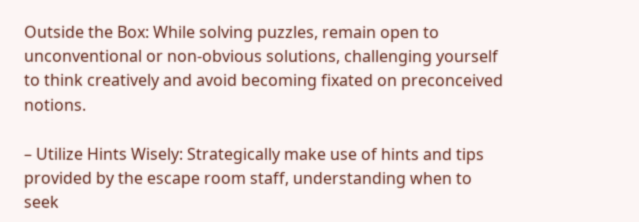Outside the Box: While solving puzzles, remain open to unconventional or non-obvious solutions, challenging yourself to think creatively and avoid becoming fixated on preconceived notions.

– Utilize Hints Wisely: Strategically make use of hints and tips provided by the escape room staff, understanding when to seek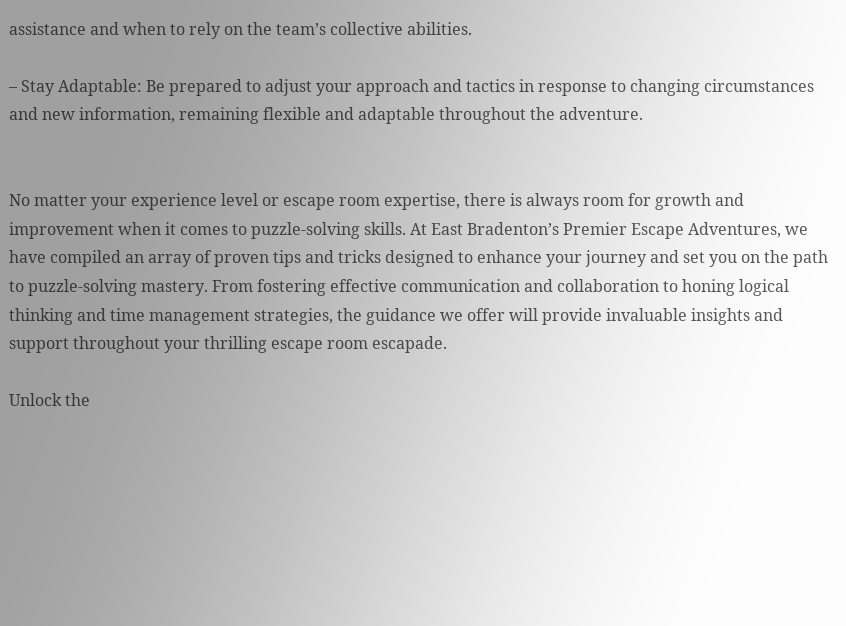assistance and when to rely on the team’s collective abilities.

– Stay Adaptable: Be prepared to adjust your approach and tactics in response to changing circumstances and new information, remaining flexible and adaptable throughout the adventure.


No matter your experience level or escape room expertise, there is always room for growth and improvement when it comes to puzzle-solving skills. At East Bradenton’s Premier Escape Adventures, we have compiled an array of proven tips and tricks designed to enhance your journey and set you on the path to puzzle-solving mastery. From fostering effective communication and collaboration to honing logical thinking and time management strategies, the guidance we offer will provide invaluable insights and support throughout your thrilling escape room escapade.

Unlock the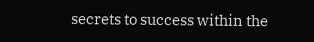secrets to success within the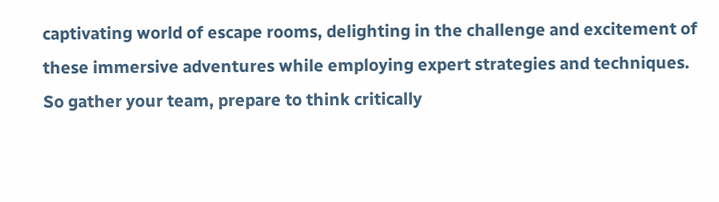captivating world of escape rooms, delighting in the challenge and excitement of these immersive adventures while employing expert strategies and techniques. So gather your team, prepare to think critically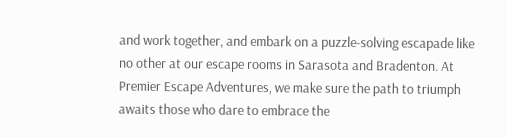and work together, and embark on a puzzle-solving escapade like no other at our escape rooms in Sarasota and Bradenton. At Premier Escape Adventures, we make sure the path to triumph awaits those who dare to embrace the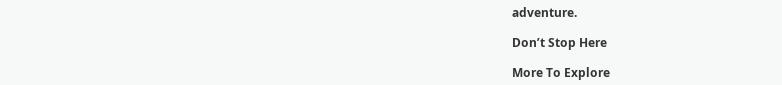adventure.

Don’t Stop Here

More To Explore